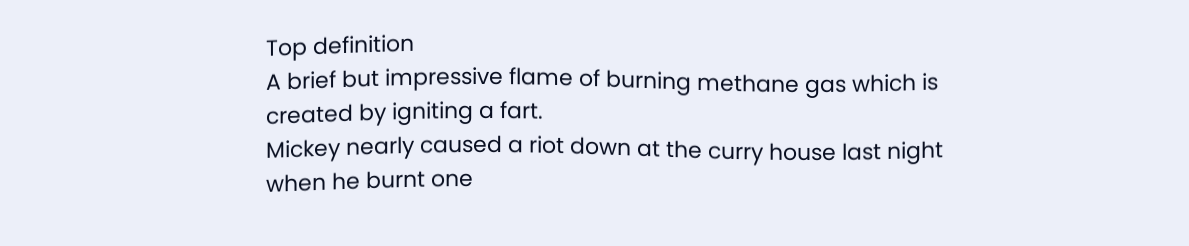Top definition
A brief but impressive flame of burning methane gas which is created by igniting a fart.
Mickey nearly caused a riot down at the curry house last night when he burnt one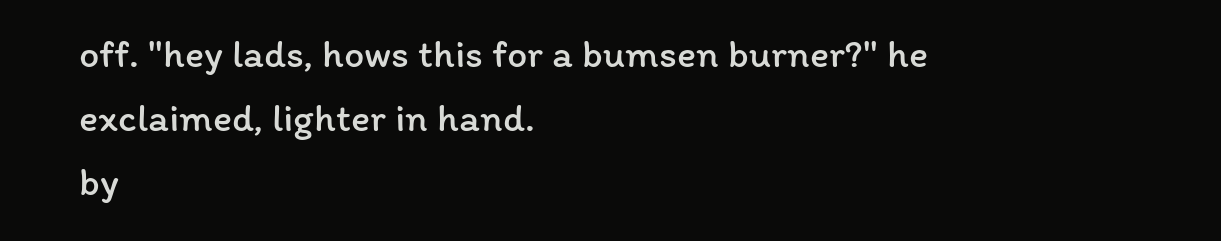off. "hey lads, hows this for a bumsen burner?" he exclaimed, lighter in hand.
by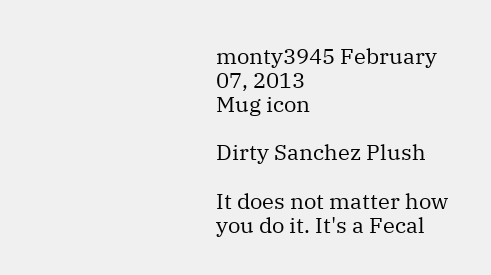monty3945 February 07, 2013
Mug icon

Dirty Sanchez Plush

It does not matter how you do it. It's a Fecal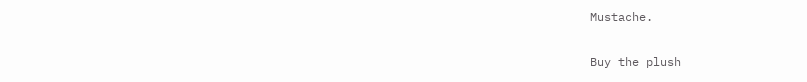Mustache.

Buy the plush